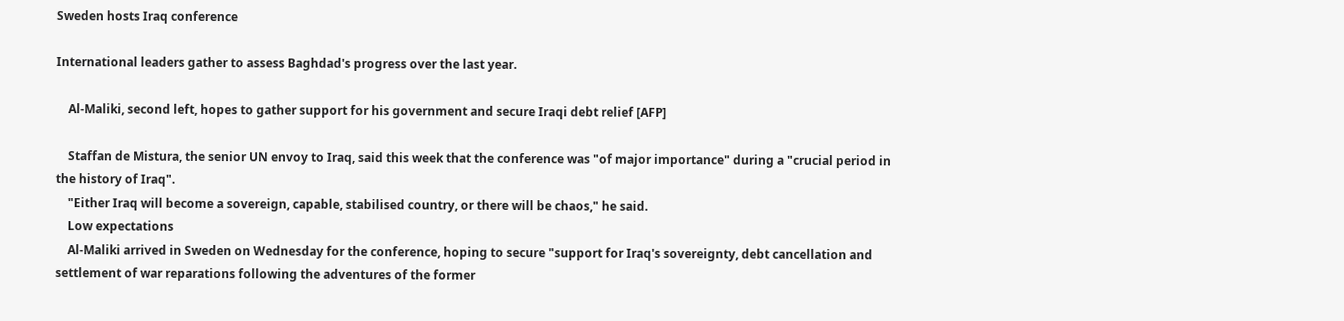Sweden hosts Iraq conference

International leaders gather to assess Baghdad's progress over the last year.

    Al-Maliki, second left, hopes to gather support for his government and secure Iraqi debt relief [AFP]

    Staffan de Mistura, the senior UN envoy to Iraq, said this week that the conference was "of major importance" during a "crucial period in the history of Iraq".
    "Either Iraq will become a sovereign, capable, stabilised country, or there will be chaos," he said.
    Low expectations
    Al-Maliki arrived in Sweden on Wednesday for the conference, hoping to secure "support for Iraq's sovereignty, debt cancellation and settlement of war reparations following the adventures of the former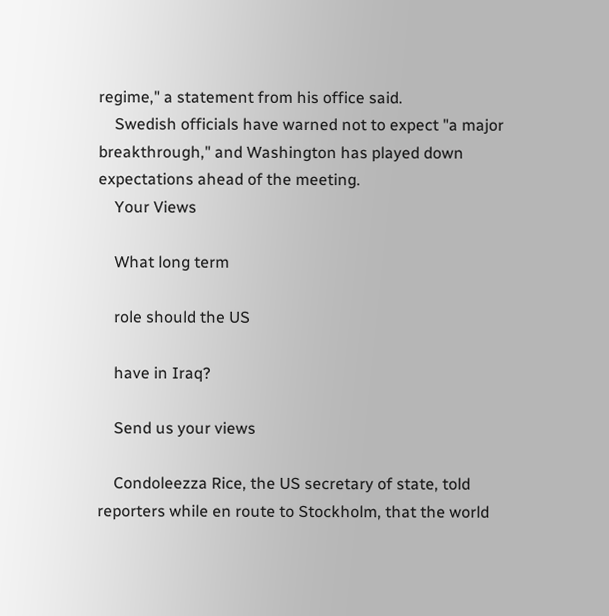regime," a statement from his office said.
    Swedish officials have warned not to expect "a major breakthrough," and Washington has played down expectations ahead of the meeting.
    Your Views

    What long term

    role should the US

    have in Iraq?

    Send us your views

    Condoleezza Rice, the US secretary of state, told reporters while en route to Stockholm, that the world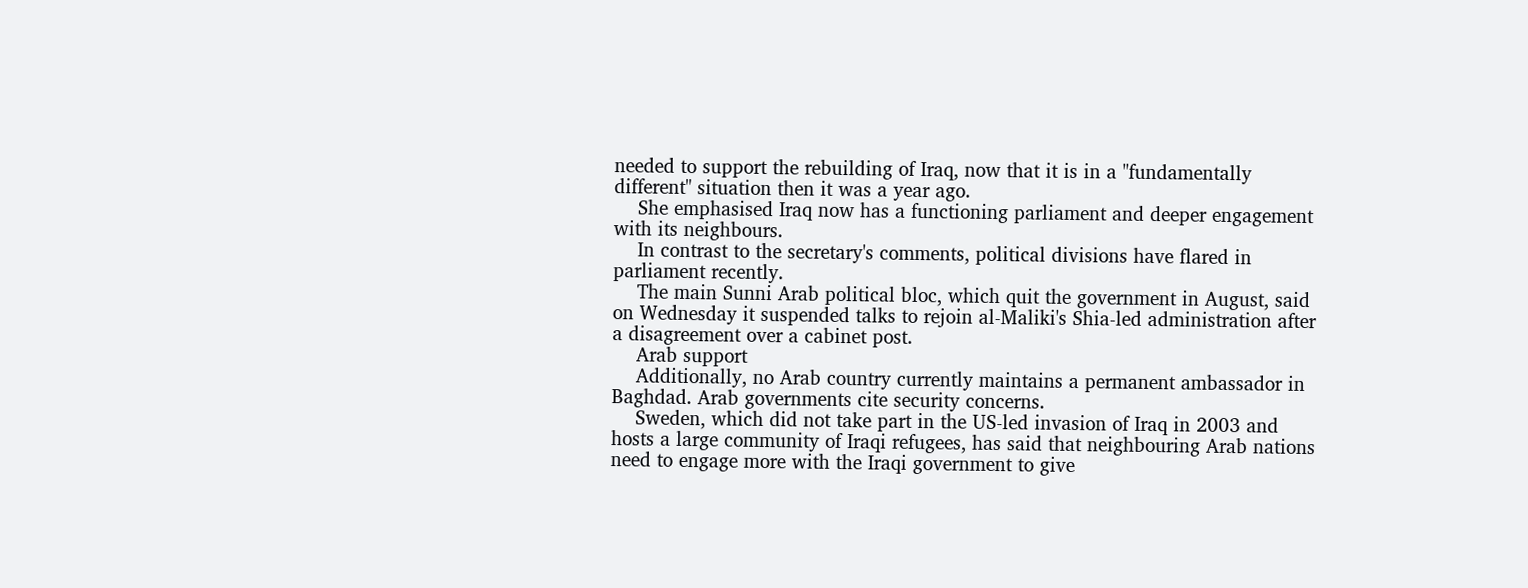needed to support the rebuilding of Iraq, now that it is in a "fundamentally different" situation then it was a year ago.
    She emphasised Iraq now has a functioning parliament and deeper engagement with its neighbours.
    In contrast to the secretary's comments, political divisions have flared in parliament recently.
    The main Sunni Arab political bloc, which quit the government in August, said on Wednesday it suspended talks to rejoin al-Maliki's Shia-led administration after a disagreement over a cabinet post.
    Arab support
    Additionally, no Arab country currently maintains a permanent ambassador in Baghdad. Arab governments cite security concerns.
    Sweden, which did not take part in the US-led invasion of Iraq in 2003 and hosts a large community of Iraqi refugees, has said that neighbouring Arab nations need to engage more with the Iraqi government to give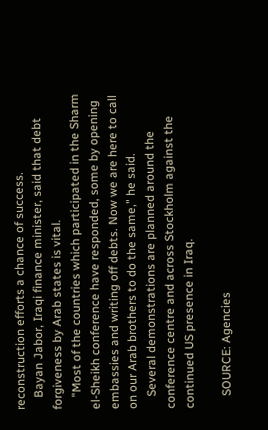reconstruction efforts a chance of success.
    Bayan Jabor, Iraqi finance minister, said that debt forgiveness by Arab states is vital.
    "Most of the countries which participated in the Sharm el-Sheikh conference have responded, some by opening embassies and writing off debts. Now we are here to call on our Arab brothers to do the same," he said.
    Several demonstrations are planned around the conference centre and across Stockholm against the continued US presence in Iraq.

    SOURCE: Agencies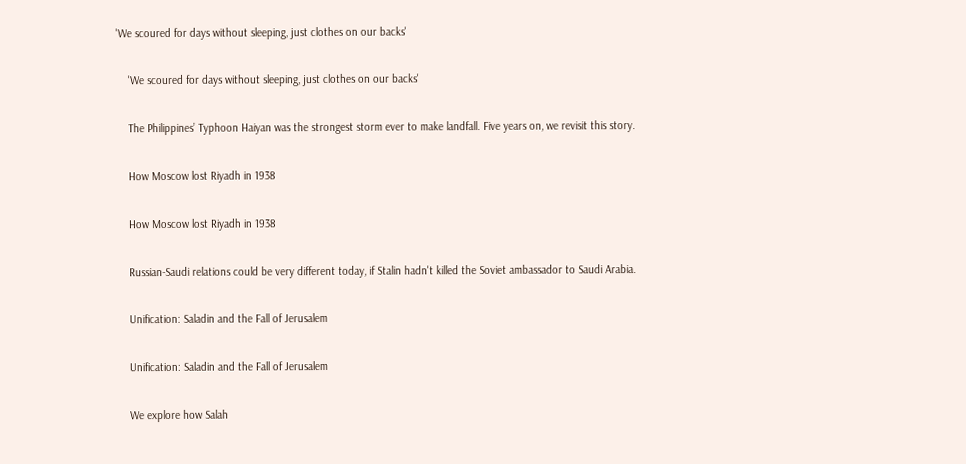'We scoured for days without sleeping, just clothes on our backs'

    'We scoured for days without sleeping, just clothes on our backs'

    The Philippines’ Typhoon Haiyan was the strongest storm ever to make landfall. Five years on, we revisit this story.

    How Moscow lost Riyadh in 1938

    How Moscow lost Riyadh in 1938

    Russian-Saudi relations could be very different today, if Stalin hadn't killed the Soviet ambassador to Saudi Arabia.

    Unification: Saladin and the Fall of Jerusalem

    Unification: Saladin and the Fall of Jerusalem

    We explore how Salah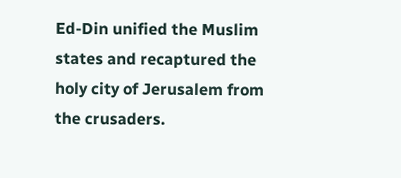Ed-Din unified the Muslim states and recaptured the holy city of Jerusalem from the crusaders.